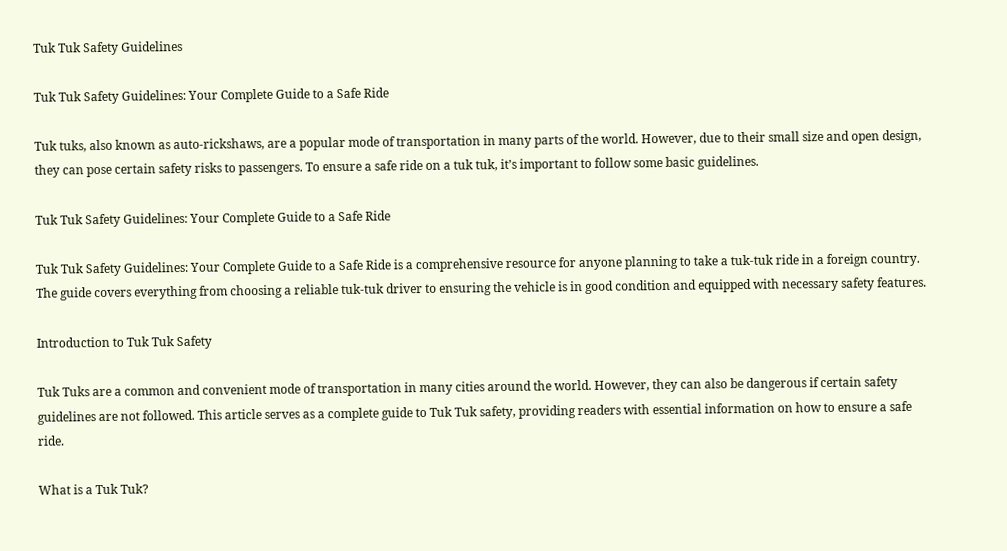Tuk Tuk Safety Guidelines

Tuk Tuk Safety Guidelines: Your Complete Guide to a Safe Ride

Tuk tuks, also known as auto-rickshaws, are a popular mode of transportation in many parts of the world. However, due to their small size and open design, they can pose certain safety risks to passengers. To ensure a safe ride on a tuk tuk, it’s important to follow some basic guidelines.

Tuk Tuk Safety Guidelines: Your Complete Guide to a Safe Ride

Tuk Tuk Safety Guidelines: Your Complete Guide to a Safe Ride is a comprehensive resource for anyone planning to take a tuk-tuk ride in a foreign country. The guide covers everything from choosing a reliable tuk-tuk driver to ensuring the vehicle is in good condition and equipped with necessary safety features.

Introduction to Tuk Tuk Safety

Tuk Tuks are a common and convenient mode of transportation in many cities around the world. However, they can also be dangerous if certain safety guidelines are not followed. This article serves as a complete guide to Tuk Tuk safety, providing readers with essential information on how to ensure a safe ride.

What is a Tuk Tuk?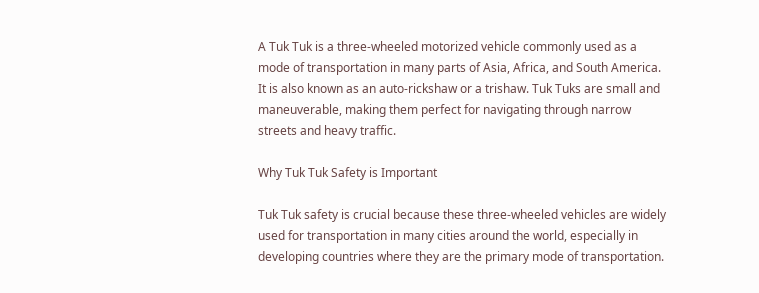A Tuk Tuk is a three-wheeled motorized vehicle commonly used as a mode of transportation in many parts of Asia, Africa, and South America. It is also known as an auto-rickshaw or a trishaw. Tuk Tuks are small and maneuverable, making them perfect for navigating through narrow streets and heavy traffic.

Why Tuk Tuk Safety is Important

Tuk Tuk safety is crucial because these three-wheeled vehicles are widely used for transportation in many cities around the world, especially in developing countries where they are the primary mode of transportation.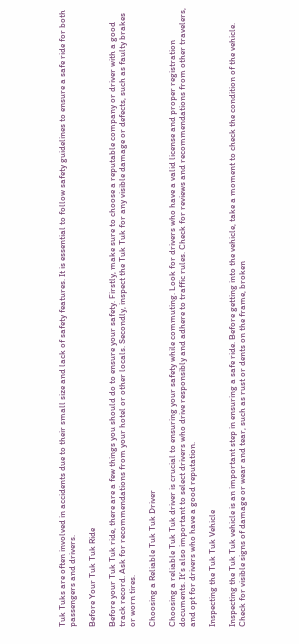Tuk Tuks are often involved in accidents due to their small size and lack of safety features. It is essential to follow safety guidelines to ensure a safe ride for both passengers and drivers.

Before Your Tuk Tuk Ride

Before your Tuk Tuk ride, there are a few things you should do to ensure your safety. Firstly, make sure to choose a reputable company or driver with a good track record. Ask for recommendations from your hotel or other locals. Secondly, inspect the Tuk Tuk for any visible damage or defects, such as faulty brakes or worn tires.

Choosing a Reliable Tuk Tuk Driver

Choosing a reliable Tuk Tuk driver is crucial to ensuring your safety while commuting. Look for drivers who have a valid license and proper registration documents. It’s also important to select drivers who drive responsibly and adhere to traffic rules. Check for reviews and recommendations from other travelers, and opt for drivers who have a good reputation.

Inspecting the Tuk Tuk Vehicle

Inspecting the Tuk Tuk vehicle is an important step in ensuring a safe ride. Before getting into the vehicle, take a moment to check the condition of the vehicle. Check for visible signs of damage or wear and tear, such as rust or dents on the frame, broken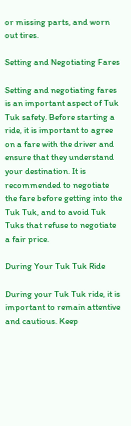or missing parts, and worn out tires.

Setting and Negotiating Fares

Setting and negotiating fares is an important aspect of Tuk Tuk safety. Before starting a ride, it is important to agree on a fare with the driver and ensure that they understand your destination. It is recommended to negotiate the fare before getting into the Tuk Tuk, and to avoid Tuk Tuks that refuse to negotiate a fair price.

During Your Tuk Tuk Ride

During your Tuk Tuk ride, it is important to remain attentive and cautious. Keep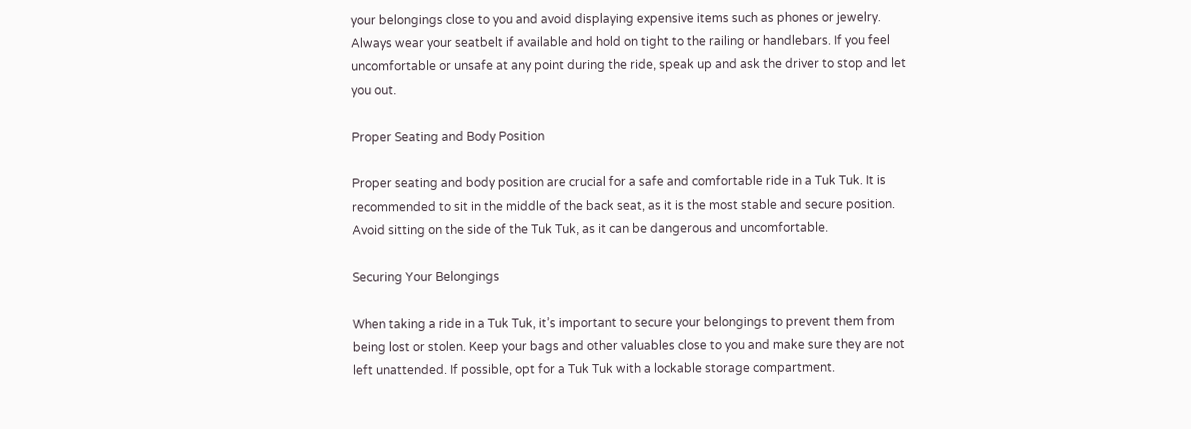your belongings close to you and avoid displaying expensive items such as phones or jewelry. Always wear your seatbelt if available and hold on tight to the railing or handlebars. If you feel uncomfortable or unsafe at any point during the ride, speak up and ask the driver to stop and let you out.

Proper Seating and Body Position

Proper seating and body position are crucial for a safe and comfortable ride in a Tuk Tuk. It is recommended to sit in the middle of the back seat, as it is the most stable and secure position. Avoid sitting on the side of the Tuk Tuk, as it can be dangerous and uncomfortable.

Securing Your Belongings

When taking a ride in a Tuk Tuk, it’s important to secure your belongings to prevent them from being lost or stolen. Keep your bags and other valuables close to you and make sure they are not left unattended. If possible, opt for a Tuk Tuk with a lockable storage compartment.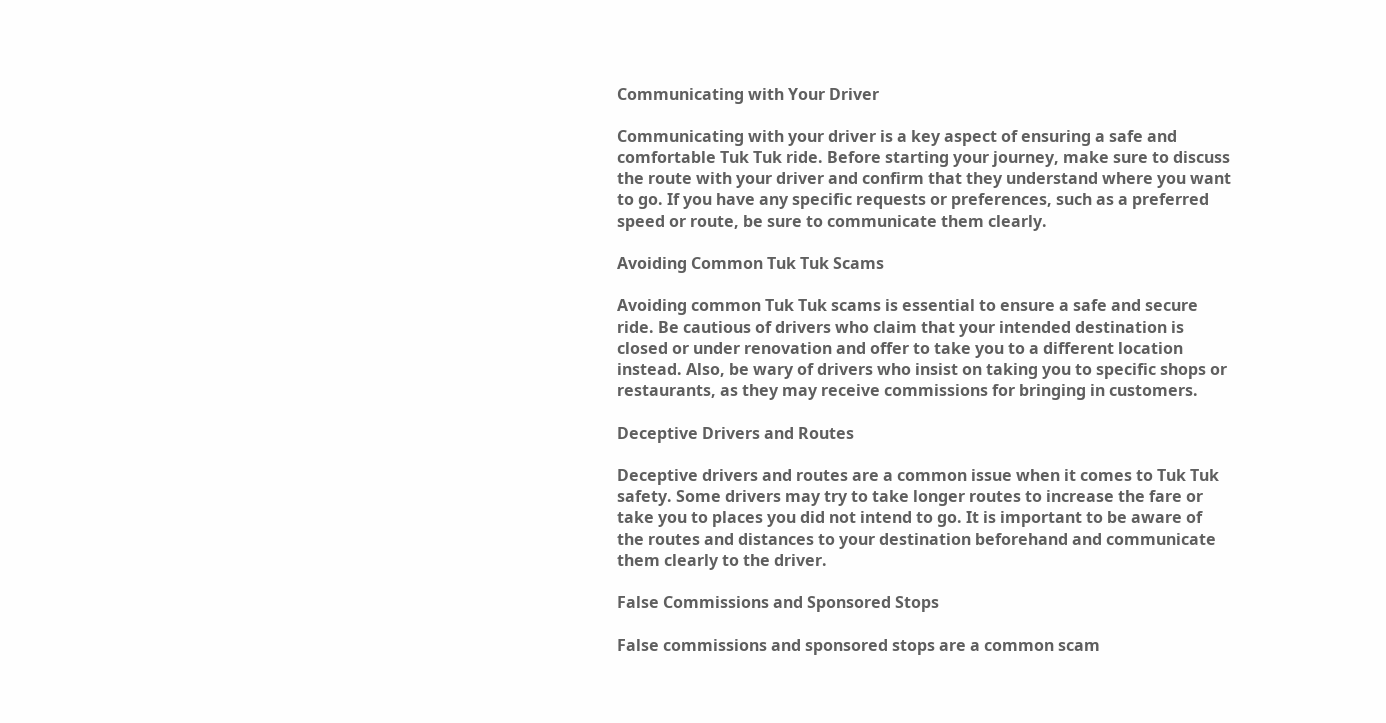Communicating with Your Driver

Communicating with your driver is a key aspect of ensuring a safe and comfortable Tuk Tuk ride. Before starting your journey, make sure to discuss the route with your driver and confirm that they understand where you want to go. If you have any specific requests or preferences, such as a preferred speed or route, be sure to communicate them clearly.

Avoiding Common Tuk Tuk Scams

Avoiding common Tuk Tuk scams is essential to ensure a safe and secure ride. Be cautious of drivers who claim that your intended destination is closed or under renovation and offer to take you to a different location instead. Also, be wary of drivers who insist on taking you to specific shops or restaurants, as they may receive commissions for bringing in customers.

Deceptive Drivers and Routes

Deceptive drivers and routes are a common issue when it comes to Tuk Tuk safety. Some drivers may try to take longer routes to increase the fare or take you to places you did not intend to go. It is important to be aware of the routes and distances to your destination beforehand and communicate them clearly to the driver.

False Commissions and Sponsored Stops

False commissions and sponsored stops are a common scam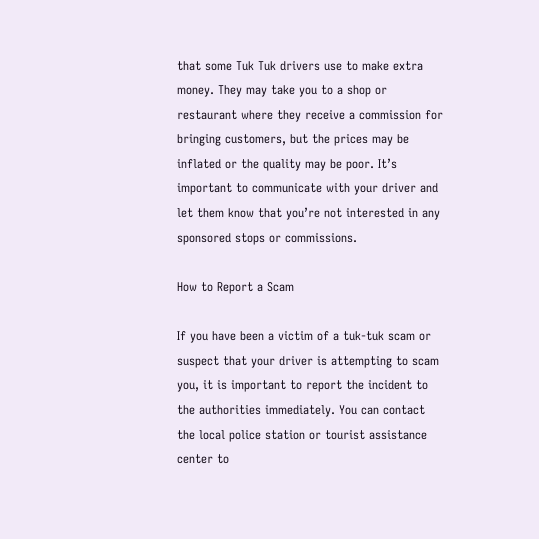that some Tuk Tuk drivers use to make extra money. They may take you to a shop or restaurant where they receive a commission for bringing customers, but the prices may be inflated or the quality may be poor. It’s important to communicate with your driver and let them know that you’re not interested in any sponsored stops or commissions.

How to Report a Scam

If you have been a victim of a tuk-tuk scam or suspect that your driver is attempting to scam you, it is important to report the incident to the authorities immediately. You can contact the local police station or tourist assistance center to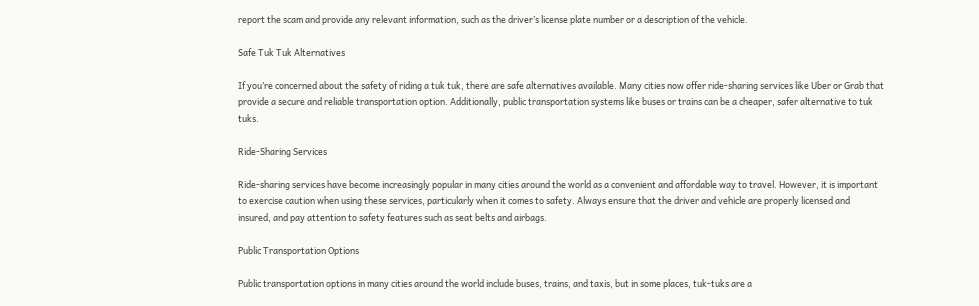report the scam and provide any relevant information, such as the driver’s license plate number or a description of the vehicle.

Safe Tuk Tuk Alternatives

If you’re concerned about the safety of riding a tuk tuk, there are safe alternatives available. Many cities now offer ride-sharing services like Uber or Grab that provide a secure and reliable transportation option. Additionally, public transportation systems like buses or trains can be a cheaper, safer alternative to tuk tuks.

Ride-Sharing Services

Ride-sharing services have become increasingly popular in many cities around the world as a convenient and affordable way to travel. However, it is important to exercise caution when using these services, particularly when it comes to safety. Always ensure that the driver and vehicle are properly licensed and insured, and pay attention to safety features such as seat belts and airbags.

Public Transportation Options

Public transportation options in many cities around the world include buses, trains, and taxis, but in some places, tuk-tuks are a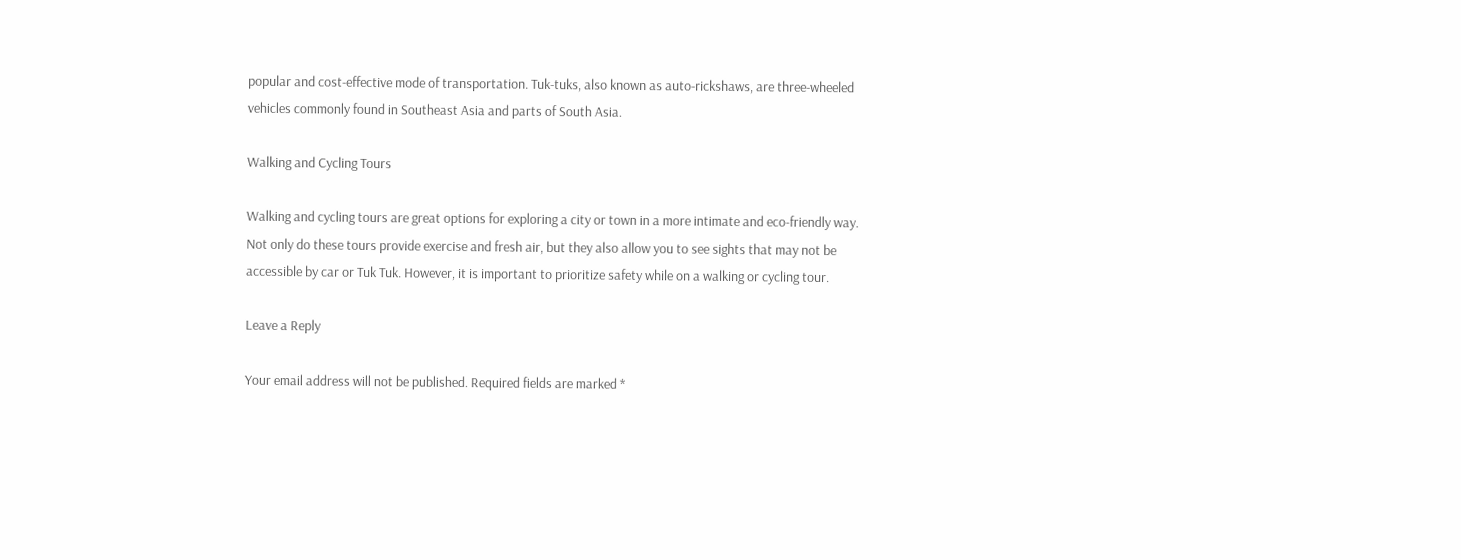popular and cost-effective mode of transportation. Tuk-tuks, also known as auto-rickshaws, are three-wheeled vehicles commonly found in Southeast Asia and parts of South Asia.

Walking and Cycling Tours

Walking and cycling tours are great options for exploring a city or town in a more intimate and eco-friendly way. Not only do these tours provide exercise and fresh air, but they also allow you to see sights that may not be accessible by car or Tuk Tuk. However, it is important to prioritize safety while on a walking or cycling tour.

Leave a Reply

Your email address will not be published. Required fields are marked *